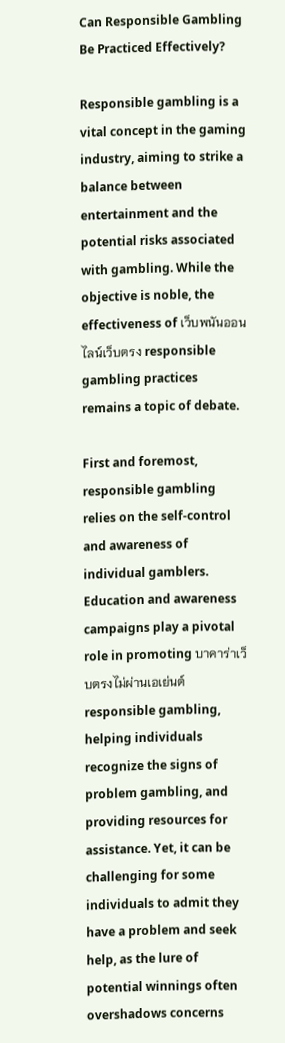Can Responsible Gambling Be Practiced Effectively?

Responsible gambling is a vital concept in the gaming industry, aiming to strike a balance between entertainment and the potential risks associated with gambling. While the objective is noble, the effectiveness of เว็บพนันออนไลน์เว็บตรง responsible gambling practices remains a topic of debate.

First and foremost, responsible gambling relies on the self-control and awareness of individual gamblers. Education and awareness campaigns play a pivotal role in promoting บาคาร่าเว็บตรงไม่ผ่านเอเย่นต์ responsible gambling, helping individuals recognize the signs of problem gambling, and providing resources for assistance. Yet, it can be challenging for some individuals to admit they have a problem and seek help, as the lure of potential winnings often overshadows concerns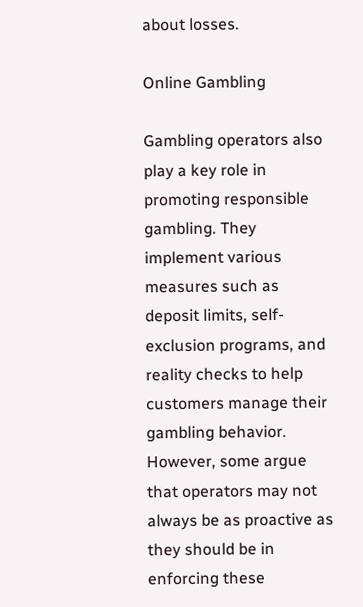about losses.

Online Gambling

Gambling operators also play a key role in promoting responsible gambling. They implement various measures such as deposit limits, self-exclusion programs, and reality checks to help customers manage their gambling behavior. However, some argue that operators may not always be as proactive as they should be in enforcing these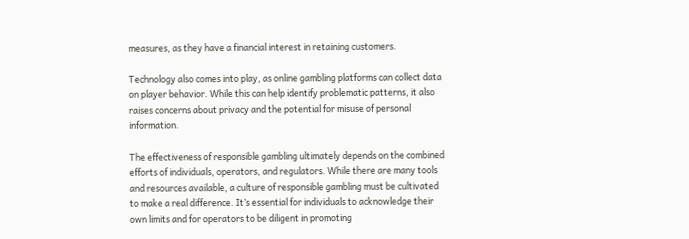measures, as they have a financial interest in retaining customers.

Technology also comes into play, as online gambling platforms can collect data on player behavior. While this can help identify problematic patterns, it also raises concerns about privacy and the potential for misuse of personal information.

The effectiveness of responsible gambling ultimately depends on the combined efforts of individuals, operators, and regulators. While there are many tools and resources available, a culture of responsible gambling must be cultivated to make a real difference. It’s essential for individuals to acknowledge their own limits and for operators to be diligent in promoting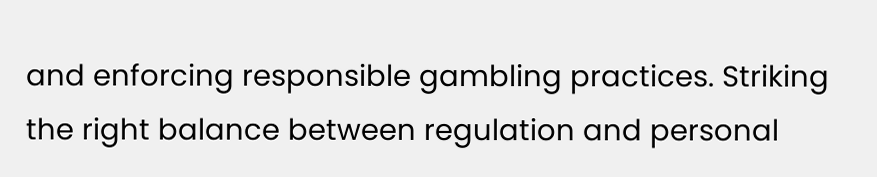and enforcing responsible gambling practices. Striking the right balance between regulation and personal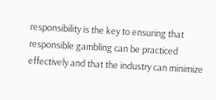responsibility is the key to ensuring that responsible gambling can be practiced effectively and that the industry can minimize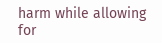harm while allowing for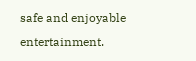safe and enjoyable entertainment.